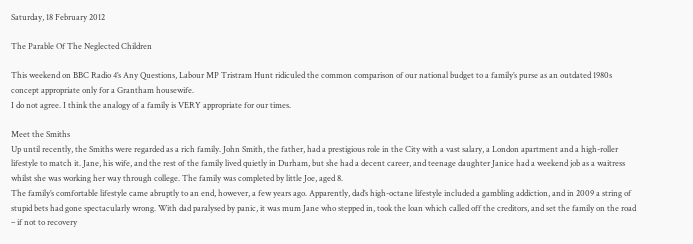Saturday, 18 February 2012

The Parable Of The Neglected Children

This weekend on BBC Radio 4’s Any Questions, Labour MP Tristram Hunt ridiculed the common comparison of our national budget to a family’s purse as an outdated 1980s concept appropriate only for a Grantham housewife.
I do not agree. I think the analogy of a family is VERY appropriate for our times.

Meet the Smiths
Up until recently, the Smiths were regarded as a rich family. John Smith, the father, had a prestigious role in the City with a vast salary, a London apartment and a high-roller lifestyle to match it. Jane, his wife, and the rest of the family lived quietly in Durham, but she had a decent career, and teenage daughter Janice had a weekend job as a waitress whilst she was working her way through college. The family was completed by little Joe, aged 8.
The family’s comfortable lifestyle came abruptly to an end, however, a few years ago. Apparently, dad’s high-octane lifestyle included a gambling addiction, and in 2009 a string of stupid bets had gone spectacularly wrong. With dad paralysed by panic, it was mum Jane who stepped in, took the loan which called off the creditors, and set the family on the road – if not to recovery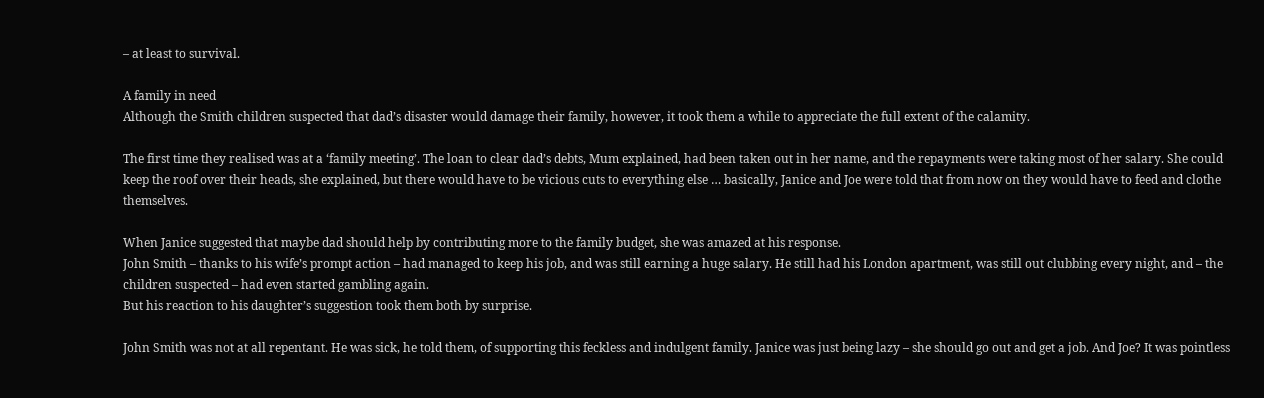– at least to survival.

A family in need
Although the Smith children suspected that dad’s disaster would damage their family, however, it took them a while to appreciate the full extent of the calamity.

The first time they realised was at a ‘family meeting’. The loan to clear dad’s debts, Mum explained, had been taken out in her name, and the repayments were taking most of her salary. She could keep the roof over their heads, she explained, but there would have to be vicious cuts to everything else … basically, Janice and Joe were told that from now on they would have to feed and clothe themselves.

When Janice suggested that maybe dad should help by contributing more to the family budget, she was amazed at his response.
John Smith – thanks to his wife’s prompt action – had managed to keep his job, and was still earning a huge salary. He still had his London apartment, was still out clubbing every night, and – the children suspected – had even started gambling again.
But his reaction to his daughter’s suggestion took them both by surprise.

John Smith was not at all repentant. He was sick, he told them, of supporting this feckless and indulgent family. Janice was just being lazy – she should go out and get a job. And Joe? It was pointless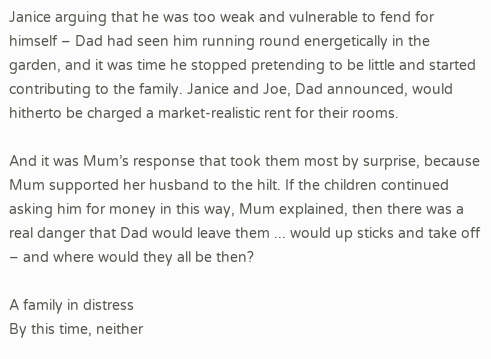Janice arguing that he was too weak and vulnerable to fend for himself – Dad had seen him running round energetically in the garden, and it was time he stopped pretending to be little and started contributing to the family. Janice and Joe, Dad announced, would hitherto be charged a market-realistic rent for their rooms.

And it was Mum’s response that took them most by surprise, because Mum supported her husband to the hilt. If the children continued asking him for money in this way, Mum explained, then there was a real danger that Dad would leave them ... would up sticks and take off – and where would they all be then?

A family in distress
By this time, neither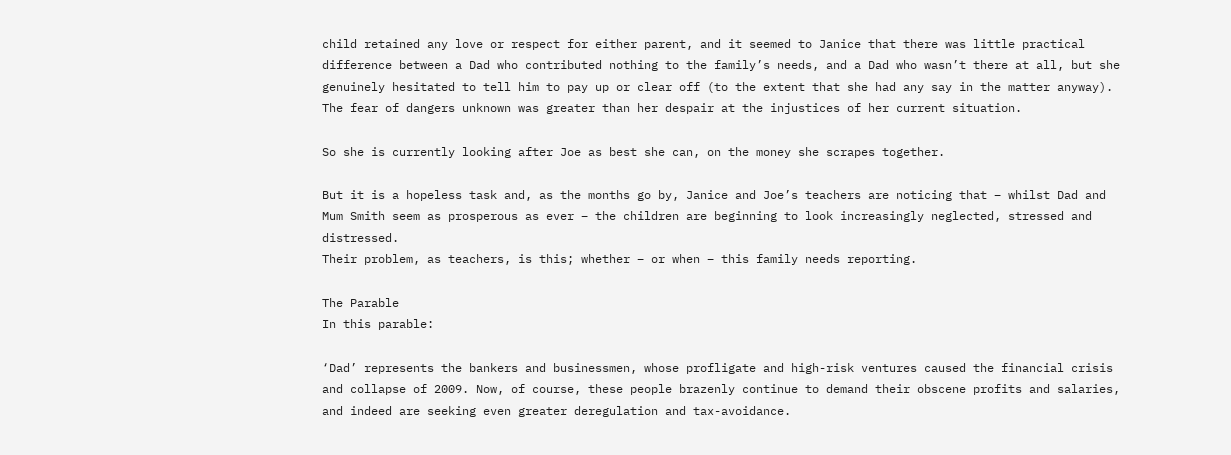child retained any love or respect for either parent, and it seemed to Janice that there was little practical difference between a Dad who contributed nothing to the family’s needs, and a Dad who wasn’t there at all, but she genuinely hesitated to tell him to pay up or clear off (to the extent that she had any say in the matter anyway). The fear of dangers unknown was greater than her despair at the injustices of her current situation.

So she is currently looking after Joe as best she can, on the money she scrapes together.

But it is a hopeless task and, as the months go by, Janice and Joe’s teachers are noticing that – whilst Dad and Mum Smith seem as prosperous as ever – the children are beginning to look increasingly neglected, stressed and distressed.
Their problem, as teachers, is this; whether – or when – this family needs reporting.

The Parable
In this parable:

‘Dad’ represents the bankers and businessmen, whose profligate and high-risk ventures caused the financial crisis and collapse of 2009. Now, of course, these people brazenly continue to demand their obscene profits and salaries, and indeed are seeking even greater deregulation and tax-avoidance.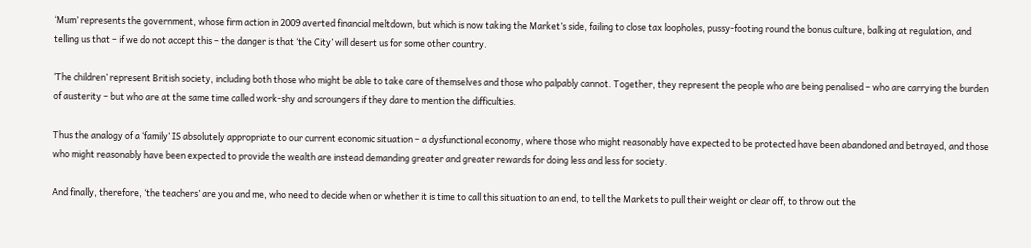‘Mum’ represents the government, whose firm action in 2009 averted financial meltdown, but which is now taking the Market’s side, failing to close tax loopholes, pussy-footing round the bonus culture, balking at regulation, and telling us that – if we do not accept this – the danger is that ‘the City’ will desert us for some other country.

‘The children’ represent British society, including both those who might be able to take care of themselves and those who palpably cannot. Together, they represent the people who are being penalised – who are carrying the burden of austerity – but who are at the same time called work-shy and scroungers if they dare to mention the difficulties.

Thus the analogy of a ‘family’ IS absolutely appropriate to our current economic situation – a dysfunctional economy, where those who might reasonably have expected to be protected have been abandoned and betrayed, and those who might reasonably have been expected to provide the wealth are instead demanding greater and greater rewards for doing less and less for society.

And finally, therefore, ‘the teachers’ are you and me, who need to decide when or whether it is time to call this situation to an end, to tell the Markets to pull their weight or clear off, to throw out the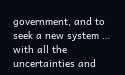government, and to seek a new system … with all the uncertainties and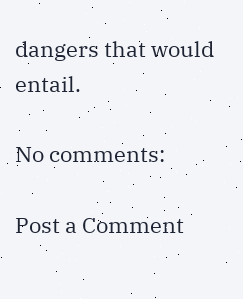dangers that would entail.

No comments:

Post a Comment